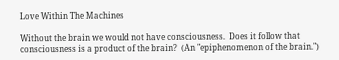Love Within The Machines

Without the brain we would not have consciousness.  Does it follow that consciousness is a product of the brain?  (An "epiphenomenon of the brain.")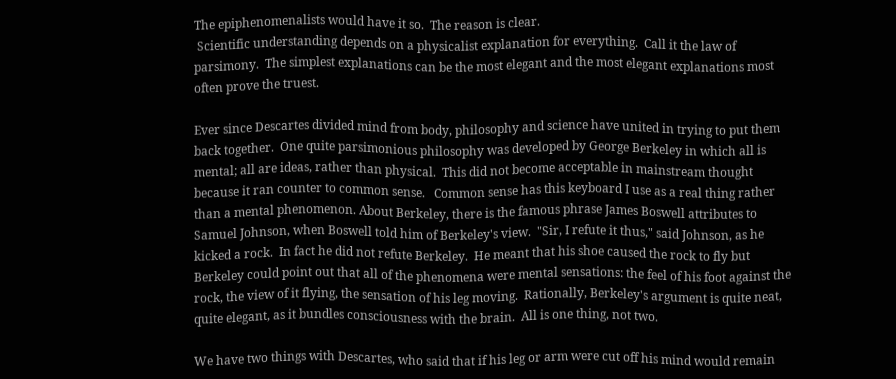The epiphenomenalists would have it so.  The reason is clear.
 Scientific understanding depends on a physicalist explanation for everything.  Call it the law of parsimony.  The simplest explanations can be the most elegant and the most elegant explanations most often prove the truest.

Ever since Descartes divided mind from body, philosophy and science have united in trying to put them back together.  One quite parsimonious philosophy was developed by George Berkeley in which all is mental; all are ideas, rather than physical.  This did not become acceptable in mainstream thought because it ran counter to common sense.   Common sense has this keyboard I use as a real thing rather than a mental phenomenon. About Berkeley, there is the famous phrase James Boswell attributes to Samuel Johnson, when Boswell told him of Berkeley's view.  "Sir, I refute it thus," said Johnson, as he kicked a rock.  In fact he did not refute Berkeley.  He meant that his shoe caused the rock to fly but Berkeley could point out that all of the phenomena were mental sensations: the feel of his foot against the rock, the view of it flying, the sensation of his leg moving.  Rationally, Berkeley's argument is quite neat, quite elegant, as it bundles consciousness with the brain.  All is one thing, not two.

We have two things with Descartes, who said that if his leg or arm were cut off his mind would remain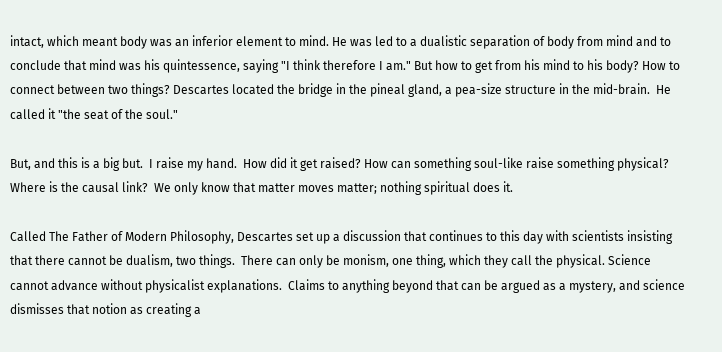intact, which meant body was an inferior element to mind. He was led to a dualistic separation of body from mind and to conclude that mind was his quintessence, saying "I think therefore I am." But how to get from his mind to his body? How to connect between two things? Descartes located the bridge in the pineal gland, a pea-size structure in the mid-brain.  He called it "the seat of the soul."

But, and this is a big but.  I raise my hand.  How did it get raised? How can something soul-like raise something physical? Where is the causal link?  We only know that matter moves matter; nothing spiritual does it.

Called The Father of Modern Philosophy, Descartes set up a discussion that continues to this day with scientists insisting that there cannot be dualism, two things.  There can only be monism, one thing, which they call the physical. Science cannot advance without physicalist explanations.  Claims to anything beyond that can be argued as a mystery, and science dismisses that notion as creating a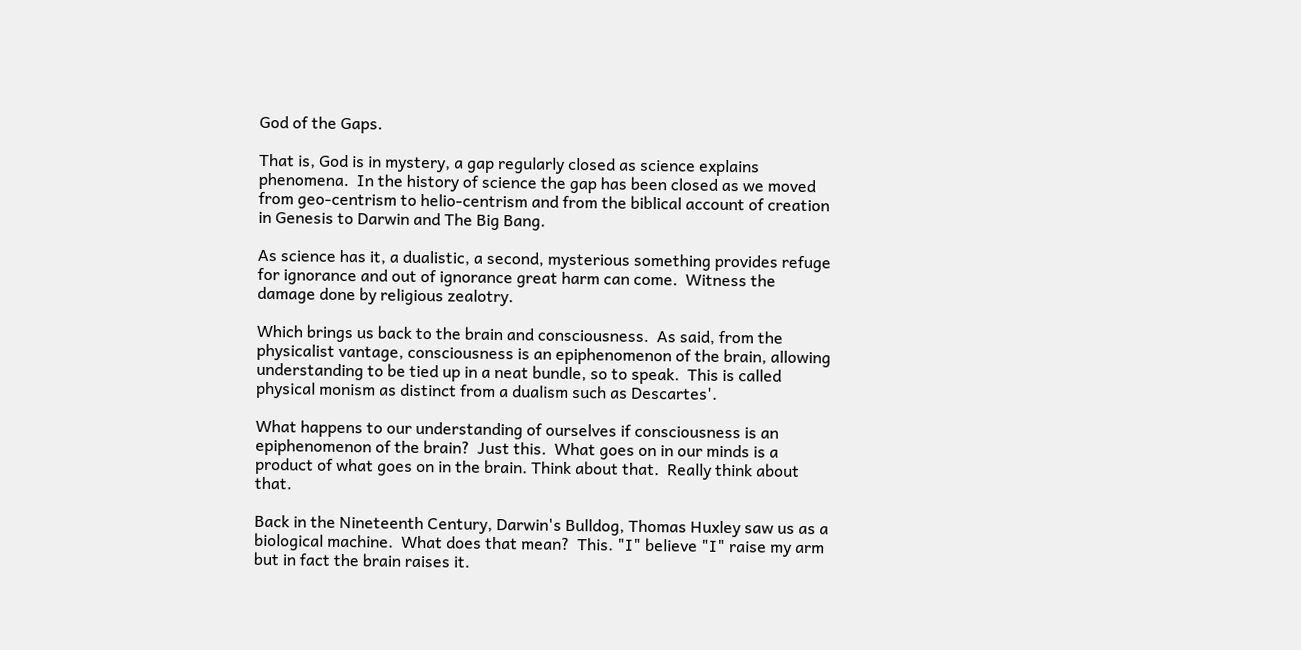God of the Gaps.

That is, God is in mystery, a gap regularly closed as science explains phenomena.  In the history of science the gap has been closed as we moved from geo-centrism to helio-centrism and from the biblical account of creation in Genesis to Darwin and The Big Bang.

As science has it, a dualistic, a second, mysterious something provides refuge for ignorance and out of ignorance great harm can come.  Witness the damage done by religious zealotry.

Which brings us back to the brain and consciousness.  As said, from the physicalist vantage, consciousness is an epiphenomenon of the brain, allowing understanding to be tied up in a neat bundle, so to speak.  This is called physical monism as distinct from a dualism such as Descartes'.

What happens to our understanding of ourselves if consciousness is an epiphenomenon of the brain?  Just this.  What goes on in our minds is a product of what goes on in the brain. Think about that.  Really think about that.

Back in the Nineteenth Century, Darwin's Bulldog, Thomas Huxley saw us as a biological machine.  What does that mean?  This. "I" believe "I" raise my arm but in fact the brain raises it.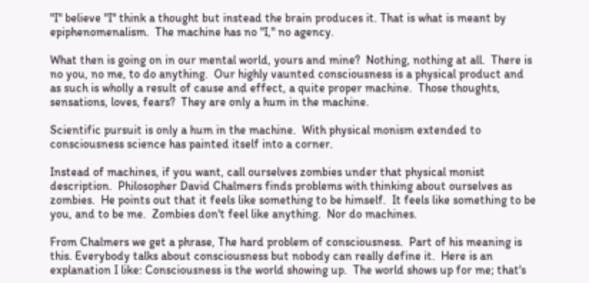"I" believe "I" think a thought but instead the brain produces it. That is what is meant by epiphenomenalism.  The machine has no "I," no agency.

What then is going on in our mental world, yours and mine?  Nothing, nothing at all.  There is no you, no me, to do anything.  Our highly vaunted consciousness is a physical product and as such is wholly a result of cause and effect, a quite proper machine.  Those thoughts, sensations, loves, fears?  They are only a hum in the machine.

Scientific pursuit is only a hum in the machine.  With physical monism extended to consciousness science has painted itself into a corner.

Instead of machines, if you want, call ourselves zombies under that physical monist description.  Philosopher David Chalmers finds problems with thinking about ourselves as zombies.  He points out that it feels like something to be himself.  It feels like something to be you, and to be me.  Zombies don't feel like anything.  Nor do machines.

From Chalmers we get a phrase, The hard problem of consciousness.  Part of his meaning is this. Everybody talks about consciousness but nobody can really define it.  Here is an explanation I like: Consciousness is the world showing up.  The world shows up for me; that's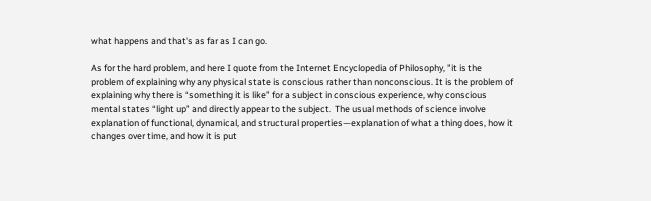what happens and that's as far as I can go.

As for the hard problem, and here I quote from the Internet Encyclopedia of Philosophy, "it is the problem of explaining why any physical state is conscious rather than nonconscious. It is the problem of explaining why there is “something it is like” for a subject in conscious experience, why conscious mental states “light up” and directly appear to the subject.  The usual methods of science involve explanation of functional, dynamical, and structural properties—explanation of what a thing does, how it changes over time, and how it is put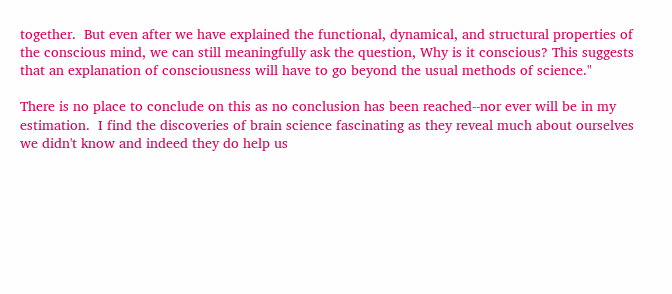together.  But even after we have explained the functional, dynamical, and structural properties of the conscious mind, we can still meaningfully ask the question, Why is it conscious? This suggests that an explanation of consciousness will have to go beyond the usual methods of science."

There is no place to conclude on this as no conclusion has been reached--nor ever will be in my estimation.  I find the discoveries of brain science fascinating as they reveal much about ourselves we didn't know and indeed they do help us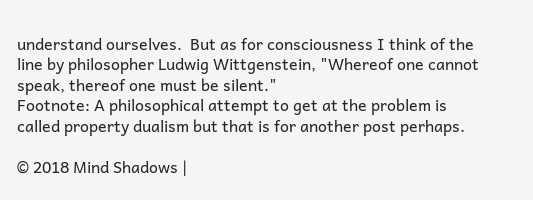understand ourselves.  But as for consciousness I think of the line by philosopher Ludwig Wittgenstein, "Whereof one cannot speak, thereof one must be silent."
Footnote: A philosophical attempt to get at the problem is called property dualism but that is for another post perhaps.

© 2018 Mind Shadows |